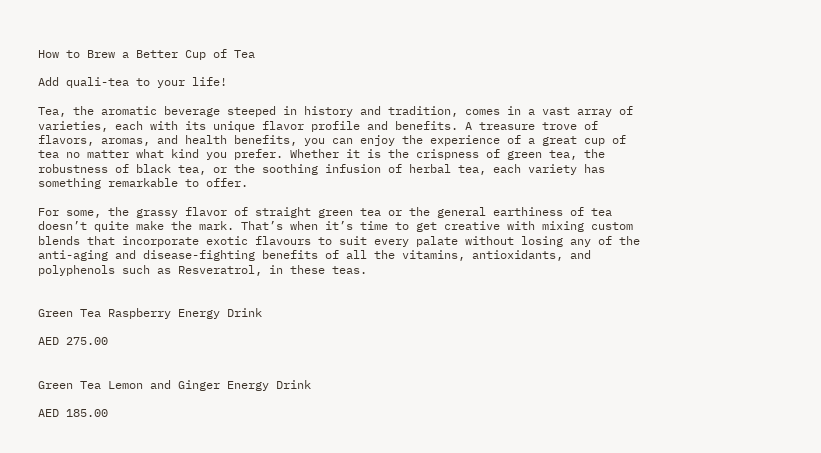How to Brew a Better Cup of Tea

Add quali-tea to your life!

Tea, the aromatic beverage steeped in history and tradition, comes in a vast array of varieties, each with its unique flavor profile and benefits. A treasure trove of flavors, aromas, and health benefits, you can enjoy the experience of a great cup of tea no matter what kind you prefer. Whether it is the crispness of green tea, the robustness of black tea, or the soothing infusion of herbal tea, each variety has something remarkable to offer.

For some, the grassy flavor of straight green tea or the general earthiness of tea doesn’t quite make the mark. That’s when it’s time to get creative with mixing custom blends that incorporate exotic flavours to suit every palate without losing any of the anti-aging and disease-fighting benefits of all the vitamins, antioxidants, and polyphenols such as Resveratrol, in these teas.


Green Tea Raspberry Energy Drink

AED 275.00


Green Tea Lemon and Ginger Energy Drink

AED 185.00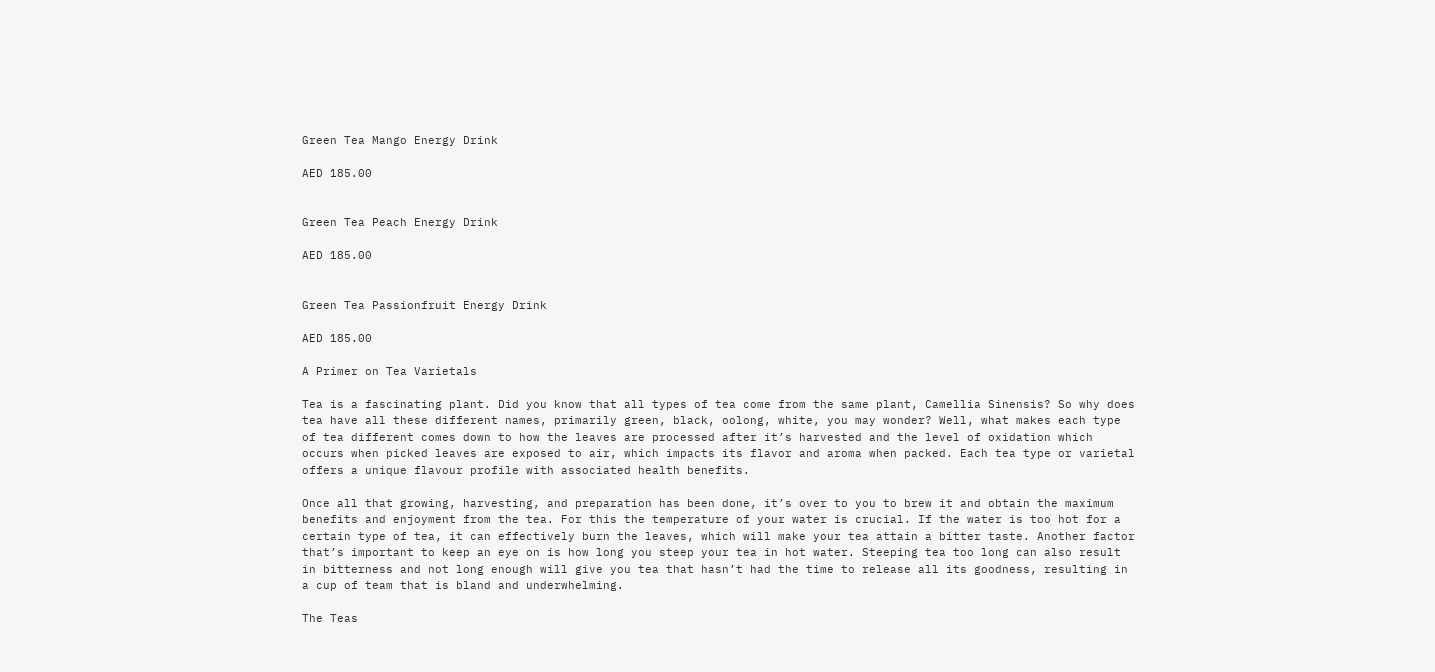Green Tea Mango Energy Drink

AED 185.00


Green Tea Peach Energy Drink

AED 185.00


Green Tea Passionfruit Energy Drink

AED 185.00

A Primer on Tea Varietals

Tea is a fascinating plant. Did you know that all types of tea come from the same plant, Camellia Sinensis? So why does tea have all these different names, primarily green, black, oolong, white, you may wonder? Well, what makes each type of tea different comes down to how the leaves are processed after it’s harvested and the level of oxidation which occurs when picked leaves are exposed to air, which impacts its flavor and aroma when packed. Each tea type or varietal offers a unique flavour profile with associated health benefits.

Once all that growing, harvesting, and preparation has been done, it’s over to you to brew it and obtain the maximum benefits and enjoyment from the tea. For this the temperature of your water is crucial. If the water is too hot for a certain type of tea, it can effectively burn the leaves, which will make your tea attain a bitter taste. Another factor that’s important to keep an eye on is how long you steep your tea in hot water. Steeping tea too long can also result in bitterness and not long enough will give you tea that hasn’t had the time to release all its goodness, resulting in a cup of team that is bland and underwhelming.

The Teas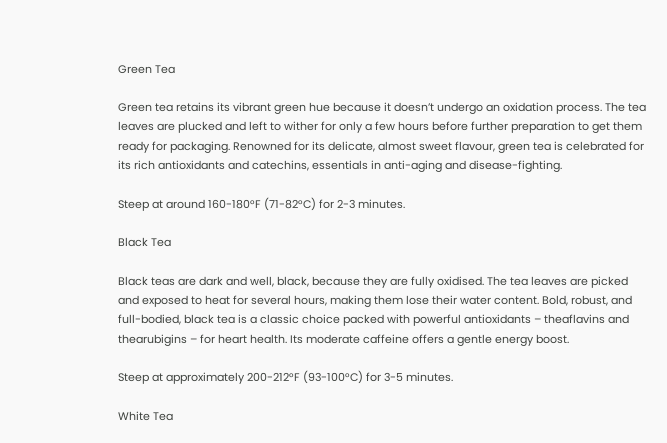Green Tea

Green tea retains its vibrant green hue because it doesn’t undergo an oxidation process. The tea leaves are plucked and left to wither for only a few hours before further preparation to get them ready for packaging. Renowned for its delicate, almost sweet flavour, green tea is celebrated for its rich antioxidants and catechins, essentials in anti-aging and disease-fighting.

Steep at around 160-180°F (71-82°C) for 2-3 minutes.

Black Tea

Black teas are dark and well, black, because they are fully oxidised. The tea leaves are picked and exposed to heat for several hours, making them lose their water content. Bold, robust, and full-bodied, black tea is a classic choice packed with powerful antioxidants – theaflavins and thearubigins – for heart health. Its moderate caffeine offers a gentle energy boost.

Steep at approximately 200-212°F (93-100°C) for 3-5 minutes.

White Tea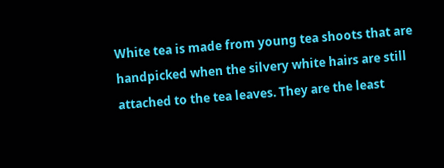White tea is made from young tea shoots that are handpicked when the silvery white hairs are still attached to the tea leaves. They are the least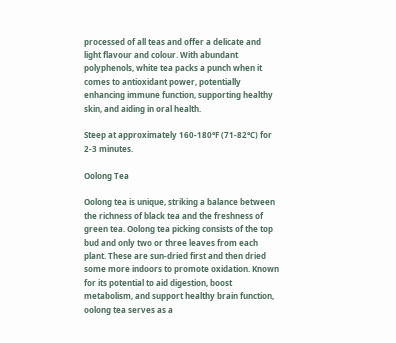processed of all teas and offer a delicate and light flavour and colour. With abundant polyphenols, white tea packs a punch when it comes to antioxidant power, potentially enhancing immune function, supporting healthy skin, and aiding in oral health.

Steep at approximately 160-180°F (71-82°C) for 2-3 minutes.

Oolong Tea

Oolong tea is unique, striking a balance between the richness of black tea and the freshness of green tea. Oolong tea picking consists of the top bud and only two or three leaves from each plant. These are sun-dried first and then dried some more indoors to promote oxidation. Known for its potential to aid digestion, boost metabolism, and support healthy brain function, oolong tea serves as a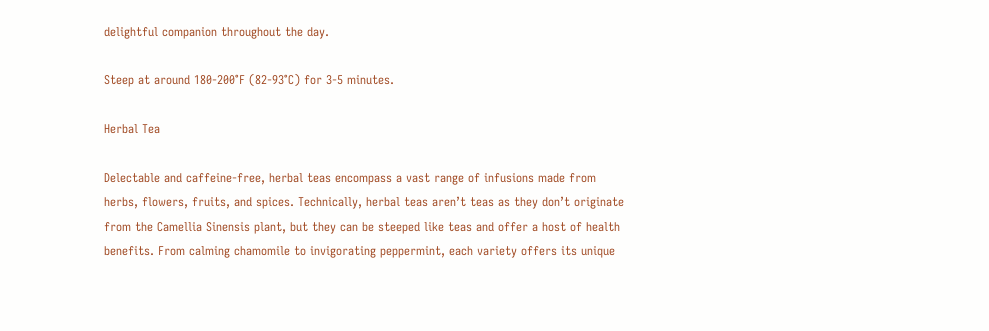delightful companion throughout the day.

Steep at around 180-200°F (82-93°C) for 3-5 minutes.

Herbal Tea

Delectable and caffeine-free, herbal teas encompass a vast range of infusions made from herbs, flowers, fruits, and spices. Technically, herbal teas aren’t teas as they don’t originate from the Camellia Sinensis plant, but they can be steeped like teas and offer a host of health benefits. From calming chamomile to invigorating peppermint, each variety offers its unique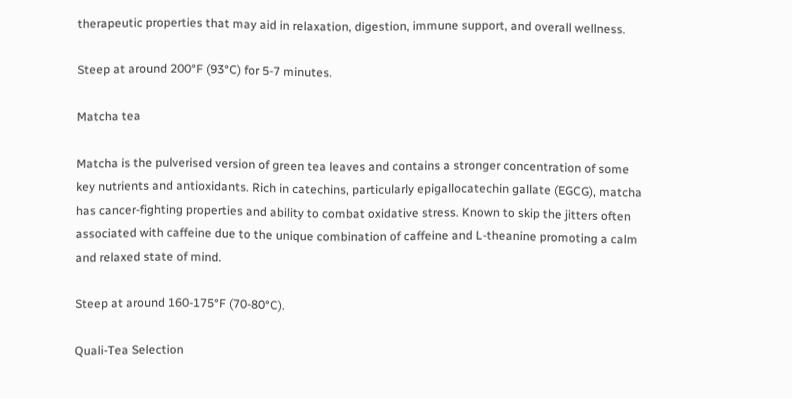therapeutic properties that may aid in relaxation, digestion, immune support, and overall wellness.

Steep at around 200°F (93°C) for 5-7 minutes.

Matcha tea

Matcha is the pulverised version of green tea leaves and contains a stronger concentration of some key nutrients and antioxidants. Rich in catechins, particularly epigallocatechin gallate (EGCG), matcha has cancer-fighting properties and ability to combat oxidative stress. Known to skip the jitters often associated with caffeine due to the unique combination of caffeine and L-theanine promoting a calm and relaxed state of mind.

Steep at around 160-175°F (70-80°C).

Quali-Tea Selection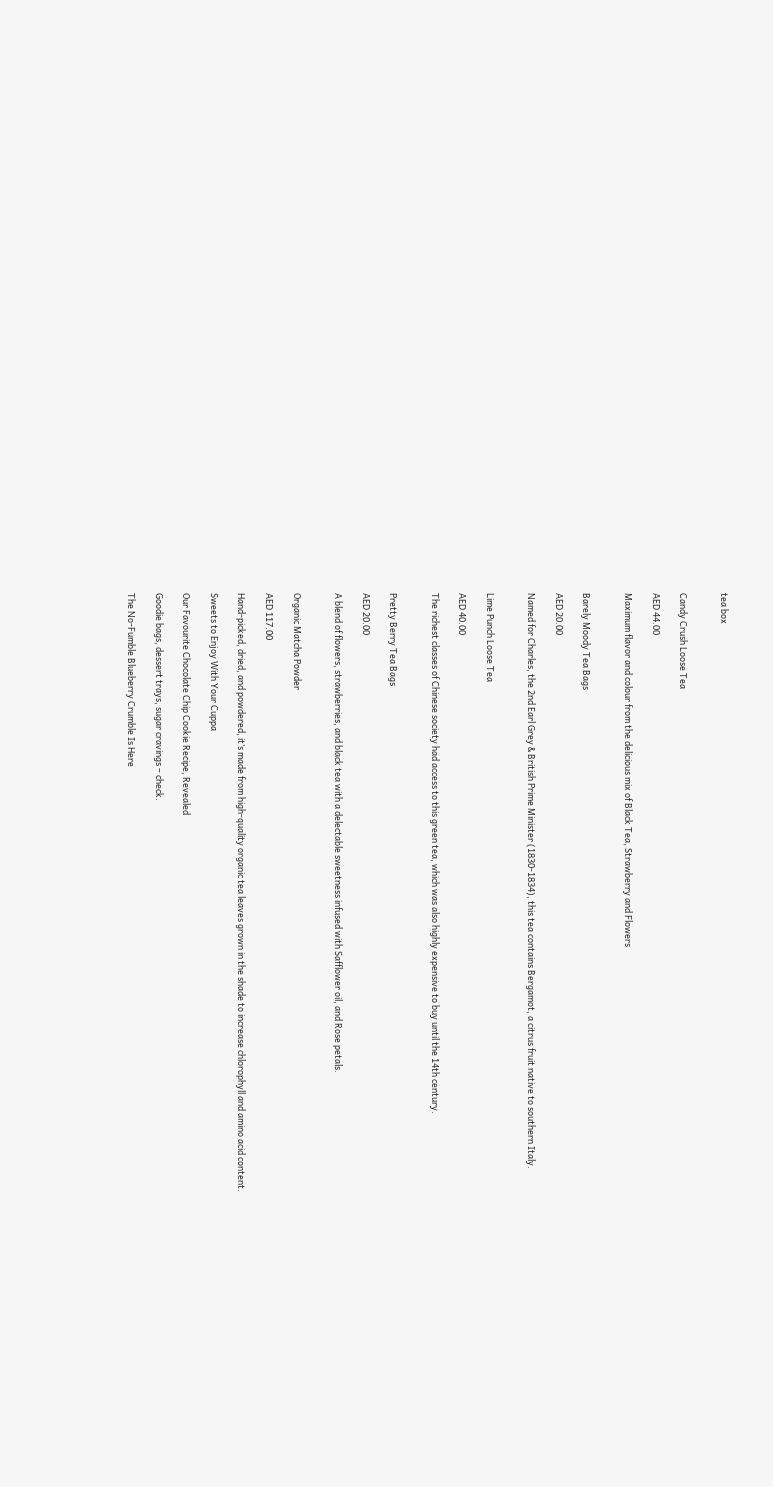tea box


Candy Crush Loose Tea

AED 44.00

Maximum flavor and colour from the delicious mix of Black Tea, Strawberry and Flowers


Barely Moody Tea Bags

AED 20.00

Named for Charles, the 2nd Earl Grey & British Prime Minister (1830-1834), this tea contains Bergamot, a citrus fruit native to southern Italy.


Lime Punch Loose Tea

AED 40.00

The richest classes of Chinese society had access to this green tea, which was also highly expensive to buy until the 14th century.


Pretty Berry Tea Bags

AED 20.00

A blend of flowers, strawberries, and black tea with a delectable sweetness infused with Safflower oil, and Rose petals.


Organic Matcha Powder

AED 117.00

Hand-picked, dried, and powdered, it’s made from high-quality organic tea leaves grown in the shade to increase chlorophyll and amino acid content.

Sweets to Enjoy With Your Cuppa

Our Favourite Chocolate Chip Cookie Recipe, Revealed

Goodie bags, dessert trays, sugar cravings – check.

The No-Fumble Blueberry Crumble Is Here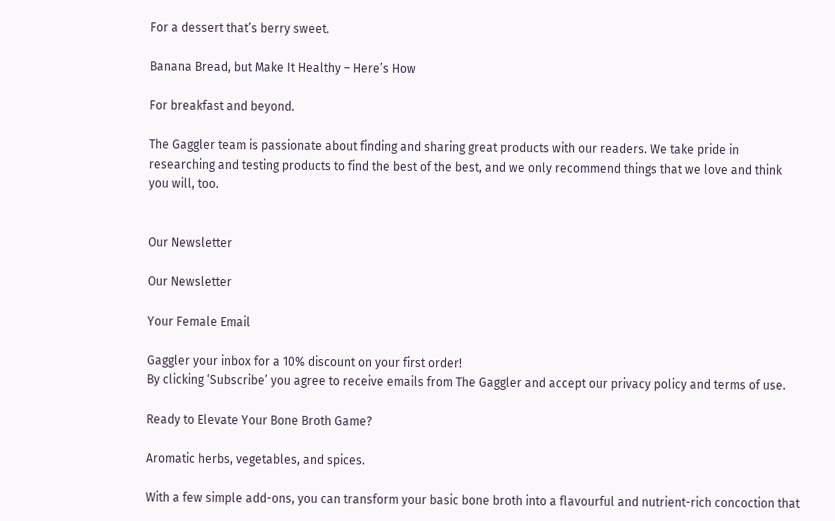For a dessert that’s berry sweet.

Banana Bread, but Make It Healthy – Here’s How

For breakfast and beyond.

The Gaggler team is passionate about finding and sharing great products with our readers. We take pride in researching and testing products to find the best of the best, and we only recommend things that we love and think you will, too.


Our Newsletter

Our Newsletter

Your Female Email

Gaggler your inbox for a 10% discount on your first order!
By clicking ‘Subscribe’ you agree to receive emails from The Gaggler and accept our privacy policy and terms of use.

Ready to Elevate Your Bone Broth Game?

Aromatic herbs, vegetables, and spices.

With a few simple add-ons, you can transform your basic bone broth into a flavourful and nutrient-rich concoction that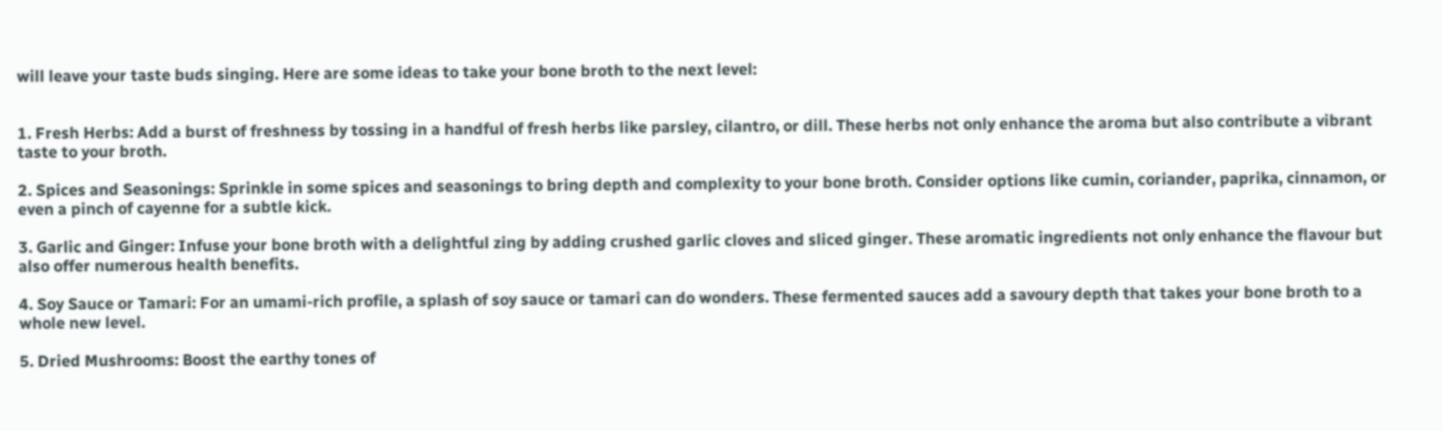will leave your taste buds singing. Here are some ideas to take your bone broth to the next level:


1. Fresh Herbs: Add a burst of freshness by tossing in a handful of fresh herbs like parsley, cilantro, or dill. These herbs not only enhance the aroma but also contribute a vibrant taste to your broth.

2. Spices and Seasonings: Sprinkle in some spices and seasonings to bring depth and complexity to your bone broth. Consider options like cumin, coriander, paprika, cinnamon, or even a pinch of cayenne for a subtle kick.

3. Garlic and Ginger: Infuse your bone broth with a delightful zing by adding crushed garlic cloves and sliced ginger. These aromatic ingredients not only enhance the flavour but also offer numerous health benefits.

4. Soy Sauce or Tamari: For an umami-rich profile, a splash of soy sauce or tamari can do wonders. These fermented sauces add a savoury depth that takes your bone broth to a whole new level.

5. Dried Mushrooms: Boost the earthy tones of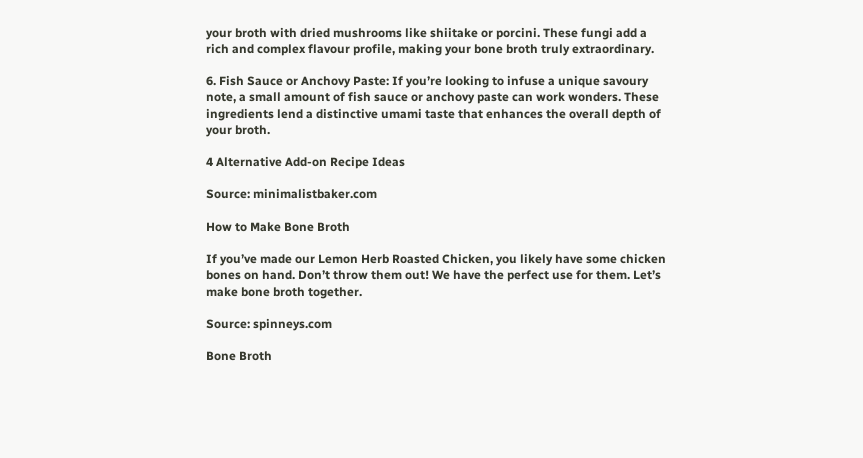your broth with dried mushrooms like shiitake or porcini. These fungi add a rich and complex flavour profile, making your bone broth truly extraordinary.

6. Fish Sauce or Anchovy Paste: If you’re looking to infuse a unique savoury note, a small amount of fish sauce or anchovy paste can work wonders. These ingredients lend a distinctive umami taste that enhances the overall depth of your broth.

4 Alternative Add-on Recipe Ideas

Source: minimalistbaker.com

How to Make Bone Broth

If you’ve made our Lemon Herb Roasted Chicken, you likely have some chicken bones on hand. Don’t throw them out! We have the perfect use for them. Let’s make bone broth together.

Source: spinneys.com

Bone Broth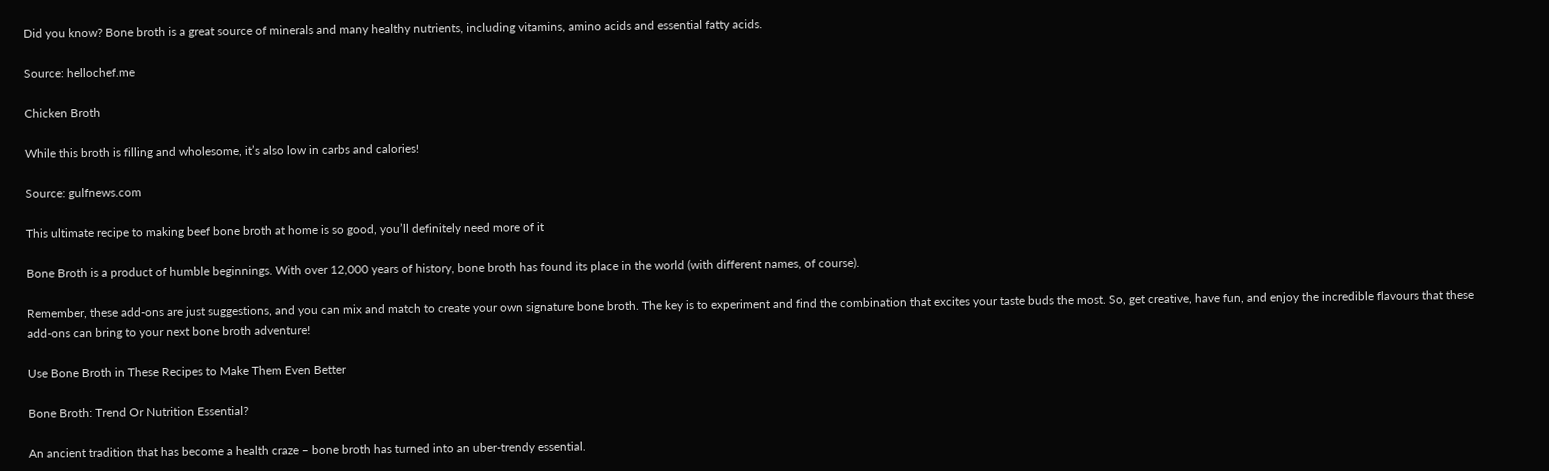Did you know? Bone broth is a great source of minerals and many healthy nutrients, including vitamins, amino acids and essential fatty acids.

Source: hellochef.me

Chicken Broth

While this broth is filling and wholesome, it’s also low in carbs and calories!

Source: gulfnews.com

This ultimate recipe to making beef bone broth at home is so good, you’ll definitely need more of it

Bone Broth is a product of humble beginnings. With over 12,000 years of history, bone broth has found its place in the world (with different names, of course).

Remember, these add-ons are just suggestions, and you can mix and match to create your own signature bone broth. The key is to experiment and find the combination that excites your taste buds the most. So, get creative, have fun, and enjoy the incredible flavours that these add-ons can bring to your next bone broth adventure!

Use Bone Broth in These Recipes to Make Them Even Better

Bone Broth: Trend Or Nutrition Essential?

An ancient tradition that has become a health craze – bone broth has turned into an uber-trendy essential.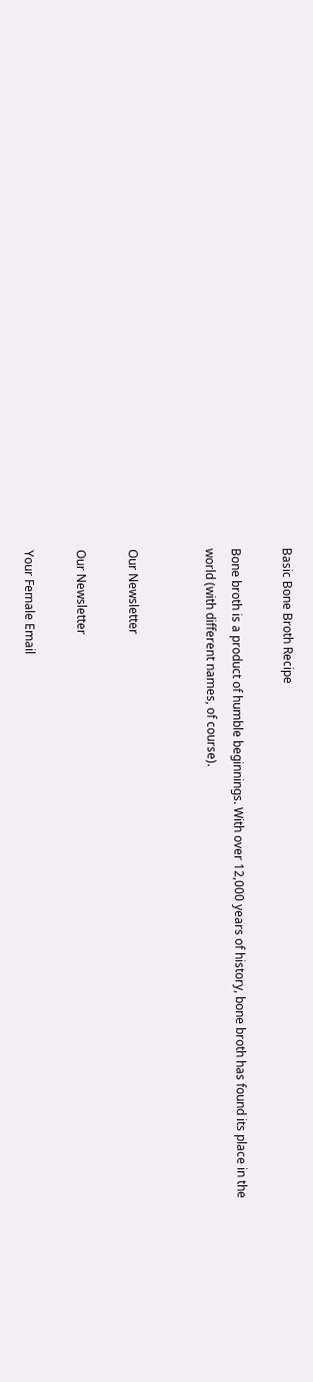Basic Bone Broth Recipe

Bone broth is a product of humble beginnings. With over 12,000 years of history, bone broth has found its place in the world (with different names, of course).


Our Newsletter

Our Newsletter

Your Female Email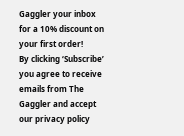Gaggler your inbox for a 10% discount on your first order!
By clicking ‘Subscribe’ you agree to receive emails from The Gaggler and accept our privacy policy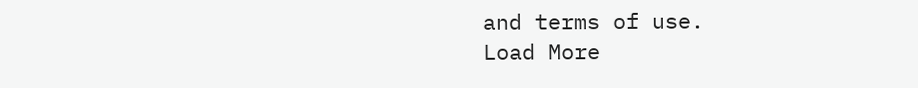and terms of use.
Load More